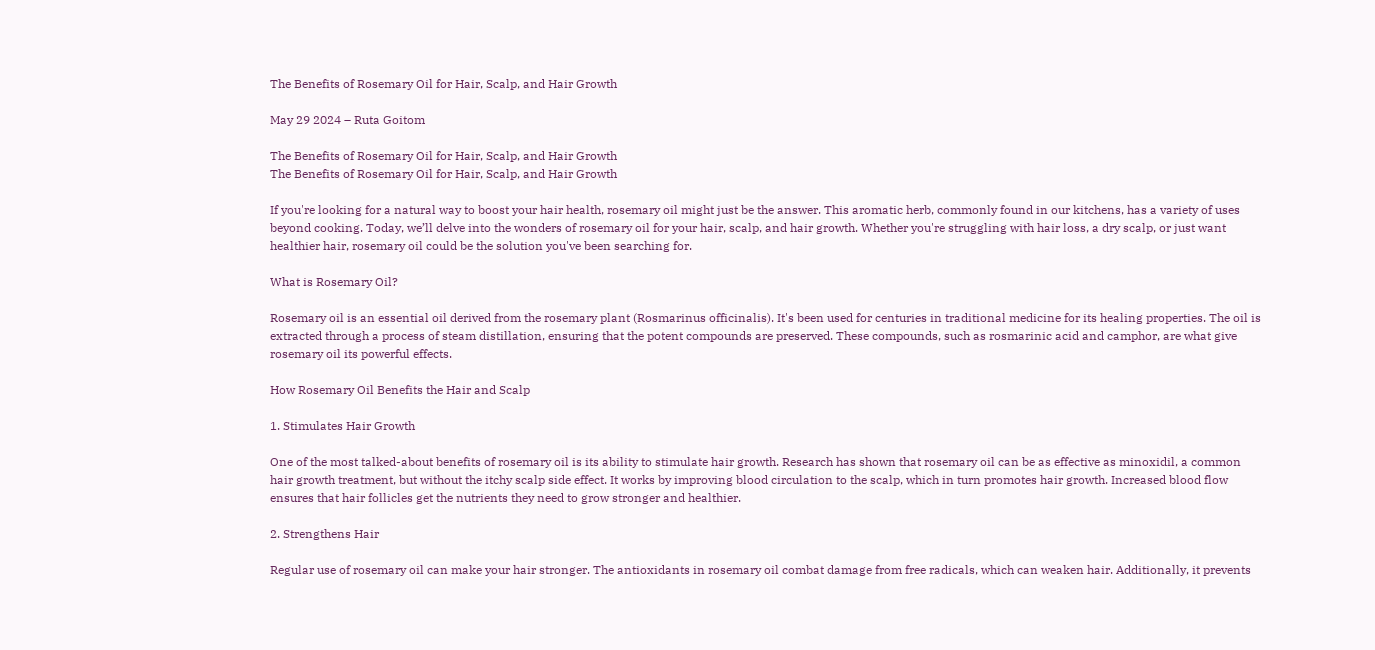The Benefits of Rosemary Oil for Hair, Scalp, and Hair Growth

May 29 2024 – Ruta Goitom

The Benefits of Rosemary Oil for Hair, Scalp, and Hair Growth
The Benefits of Rosemary Oil for Hair, Scalp, and Hair Growth

If you're looking for a natural way to boost your hair health, rosemary oil might just be the answer. This aromatic herb, commonly found in our kitchens, has a variety of uses beyond cooking. Today, we’ll delve into the wonders of rosemary oil for your hair, scalp, and hair growth. Whether you're struggling with hair loss, a dry scalp, or just want healthier hair, rosemary oil could be the solution you've been searching for.

What is Rosemary Oil?

Rosemary oil is an essential oil derived from the rosemary plant (Rosmarinus officinalis). It's been used for centuries in traditional medicine for its healing properties. The oil is extracted through a process of steam distillation, ensuring that the potent compounds are preserved. These compounds, such as rosmarinic acid and camphor, are what give rosemary oil its powerful effects.

How Rosemary Oil Benefits the Hair and Scalp

1. Stimulates Hair Growth

One of the most talked-about benefits of rosemary oil is its ability to stimulate hair growth. Research has shown that rosemary oil can be as effective as minoxidil, a common hair growth treatment, but without the itchy scalp side effect. It works by improving blood circulation to the scalp, which in turn promotes hair growth. Increased blood flow ensures that hair follicles get the nutrients they need to grow stronger and healthier.

2. Strengthens Hair

Regular use of rosemary oil can make your hair stronger. The antioxidants in rosemary oil combat damage from free radicals, which can weaken hair. Additionally, it prevents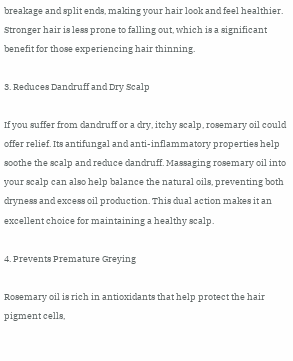breakage and split ends, making your hair look and feel healthier. Stronger hair is less prone to falling out, which is a significant benefit for those experiencing hair thinning.

3. Reduces Dandruff and Dry Scalp

If you suffer from dandruff or a dry, itchy scalp, rosemary oil could offer relief. Its antifungal and anti-inflammatory properties help soothe the scalp and reduce dandruff. Massaging rosemary oil into your scalp can also help balance the natural oils, preventing both dryness and excess oil production. This dual action makes it an excellent choice for maintaining a healthy scalp.

4. Prevents Premature Greying

Rosemary oil is rich in antioxidants that help protect the hair pigment cells,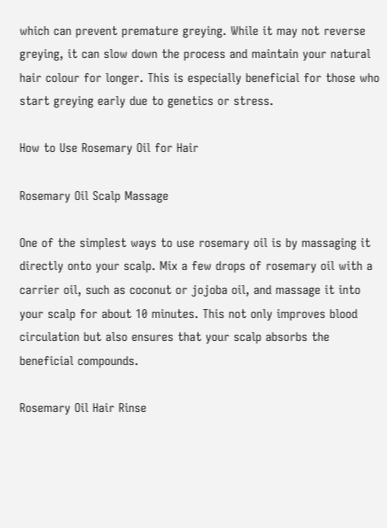which can prevent premature greying. While it may not reverse greying, it can slow down the process and maintain your natural hair colour for longer. This is especially beneficial for those who start greying early due to genetics or stress.

How to Use Rosemary Oil for Hair

Rosemary Oil Scalp Massage

One of the simplest ways to use rosemary oil is by massaging it directly onto your scalp. Mix a few drops of rosemary oil with a carrier oil, such as coconut or jojoba oil, and massage it into your scalp for about 10 minutes. This not only improves blood circulation but also ensures that your scalp absorbs the beneficial compounds.

Rosemary Oil Hair Rinse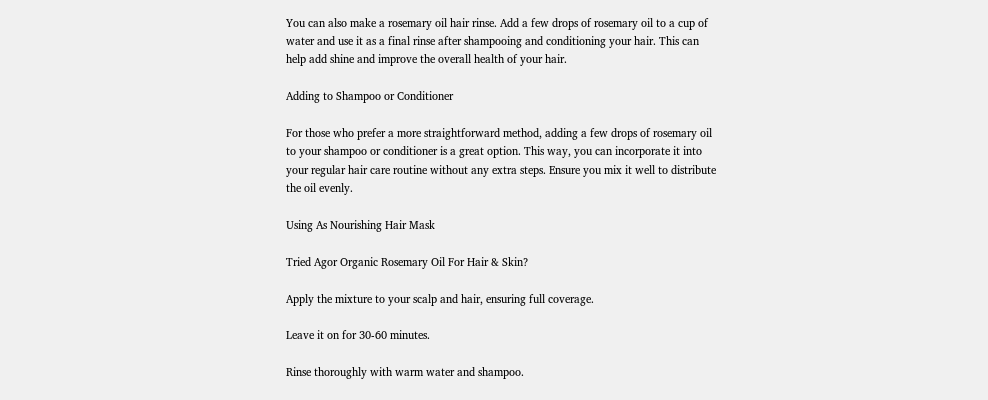You can also make a rosemary oil hair rinse. Add a few drops of rosemary oil to a cup of water and use it as a final rinse after shampooing and conditioning your hair. This can help add shine and improve the overall health of your hair.

Adding to Shampoo or Conditioner

For those who prefer a more straightforward method, adding a few drops of rosemary oil to your shampoo or conditioner is a great option. This way, you can incorporate it into your regular hair care routine without any extra steps. Ensure you mix it well to distribute the oil evenly.

Using As Nourishing Hair Mask

Tried Agor Organic Rosemary Oil For Hair & Skin?

Apply the mixture to your scalp and hair, ensuring full coverage.

Leave it on for 30-60 minutes.

Rinse thoroughly with warm water and shampoo.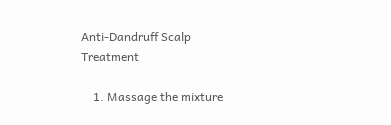Anti-Dandruff Scalp Treatment

    1. Massage the mixture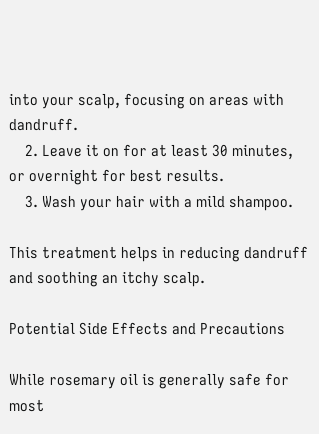into your scalp, focusing on areas with dandruff.
    2. Leave it on for at least 30 minutes, or overnight for best results.
    3. Wash your hair with a mild shampoo.

This treatment helps in reducing dandruff and soothing an itchy scalp.

Potential Side Effects and Precautions

While rosemary oil is generally safe for most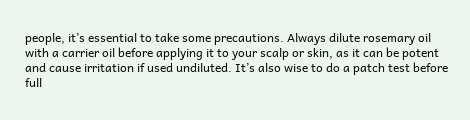people, it’s essential to take some precautions. Always dilute rosemary oil with a carrier oil before applying it to your scalp or skin, as it can be potent and cause irritation if used undiluted. It’s also wise to do a patch test before full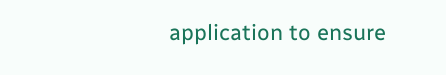application to ensure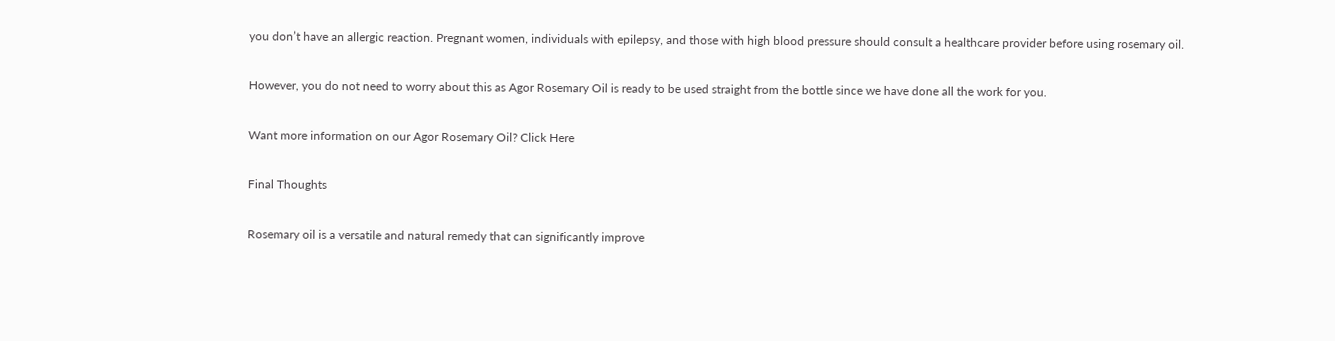you don’t have an allergic reaction. Pregnant women, individuals with epilepsy, and those with high blood pressure should consult a healthcare provider before using rosemary oil.

However, you do not need to worry about this as Agor Rosemary Oil is ready to be used straight from the bottle since we have done all the work for you.

Want more information on our Agor Rosemary Oil? Click Here

Final Thoughts

Rosemary oil is a versatile and natural remedy that can significantly improve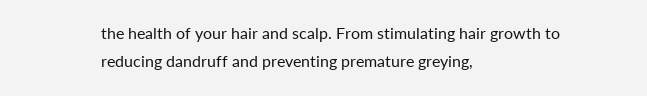the health of your hair and scalp. From stimulating hair growth to reducing dandruff and preventing premature greying,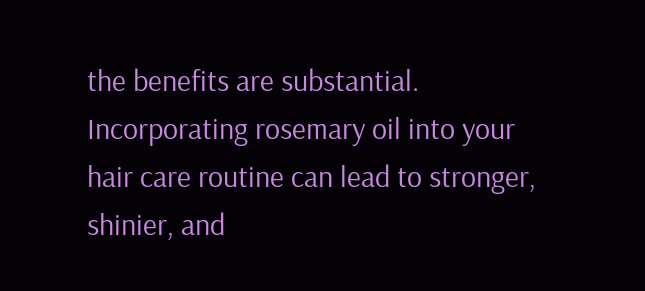the benefits are substantial. Incorporating rosemary oil into your hair care routine can lead to stronger, shinier, and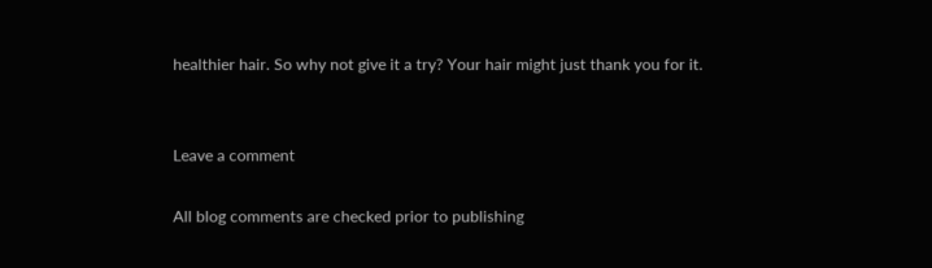healthier hair. So why not give it a try? Your hair might just thank you for it.


Leave a comment

All blog comments are checked prior to publishing